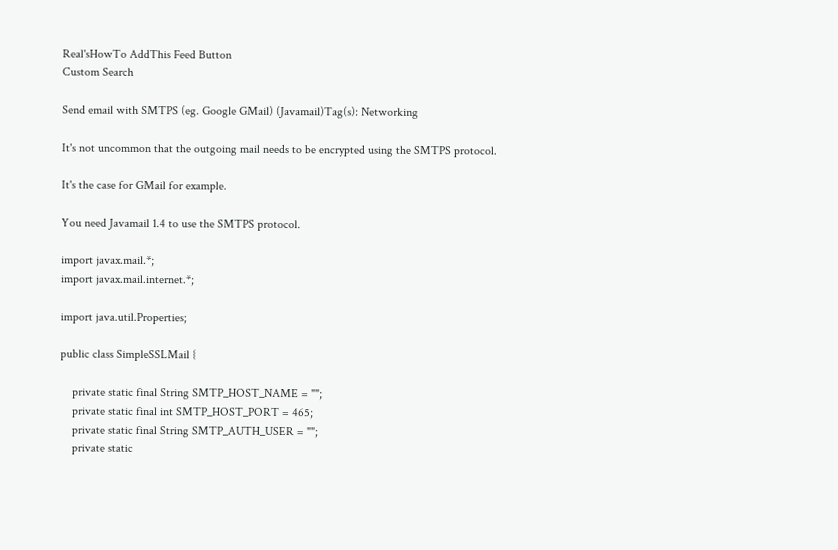Real'sHowTo AddThis Feed Button
Custom Search

Send email with SMTPS (eg. Google GMail) (Javamail)Tag(s): Networking

It's not uncommon that the outgoing mail needs to be encrypted using the SMTPS protocol.

It's the case for GMail for example.

You need Javamail 1.4 to use the SMTPS protocol.

import javax.mail.*;
import javax.mail.internet.*;

import java.util.Properties;

public class SimpleSSLMail {

    private static final String SMTP_HOST_NAME = "";
    private static final int SMTP_HOST_PORT = 465;
    private static final String SMTP_AUTH_USER = "";
    private static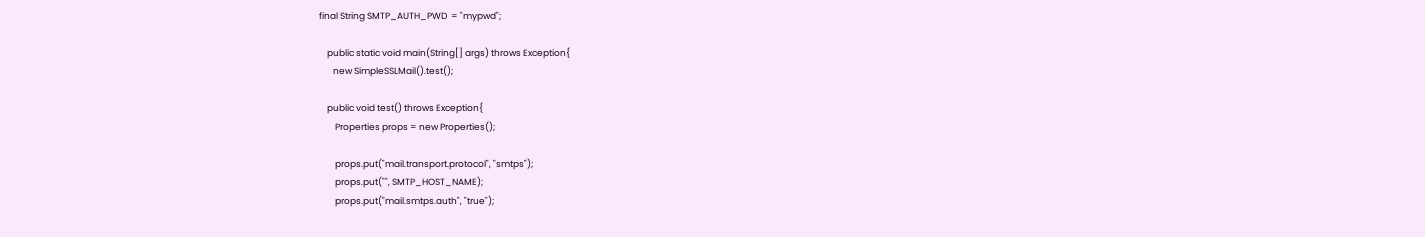final String SMTP_AUTH_PWD  = "mypwd";

    public static void main(String[] args) throws Exception{
       new SimpleSSLMail().test();

    public void test() throws Exception{
        Properties props = new Properties();

        props.put("mail.transport.protocol", "smtps");
        props.put("", SMTP_HOST_NAME);
        props.put("mail.smtps.auth", "true");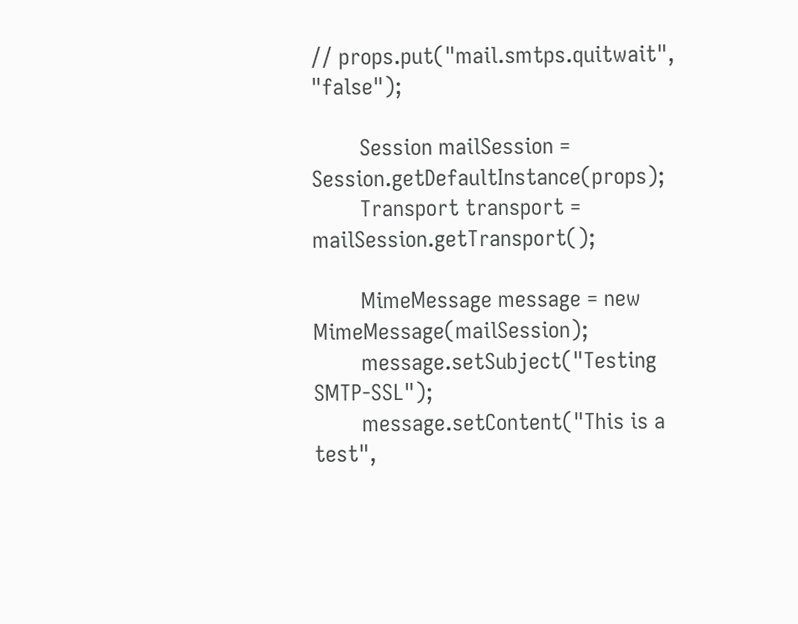// props.put("mail.smtps.quitwait", "false");

        Session mailSession = Session.getDefaultInstance(props);
        Transport transport = mailSession.getTransport();

        MimeMessage message = new MimeMessage(mailSession);
        message.setSubject("Testing SMTP-SSL");
        message.setContent("This is a test",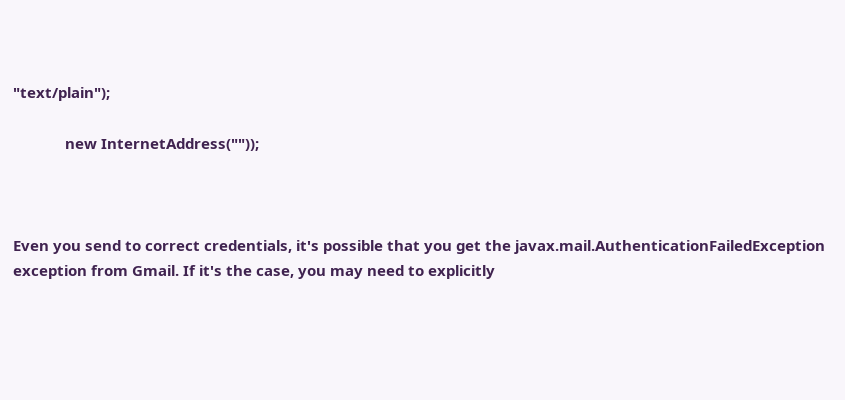"text/plain");

             new InternetAddress(""));



Even you send to correct credentials, it's possible that you get the javax.mail.AuthenticationFailedException exception from Gmail. If it's the case, you may need to explicitly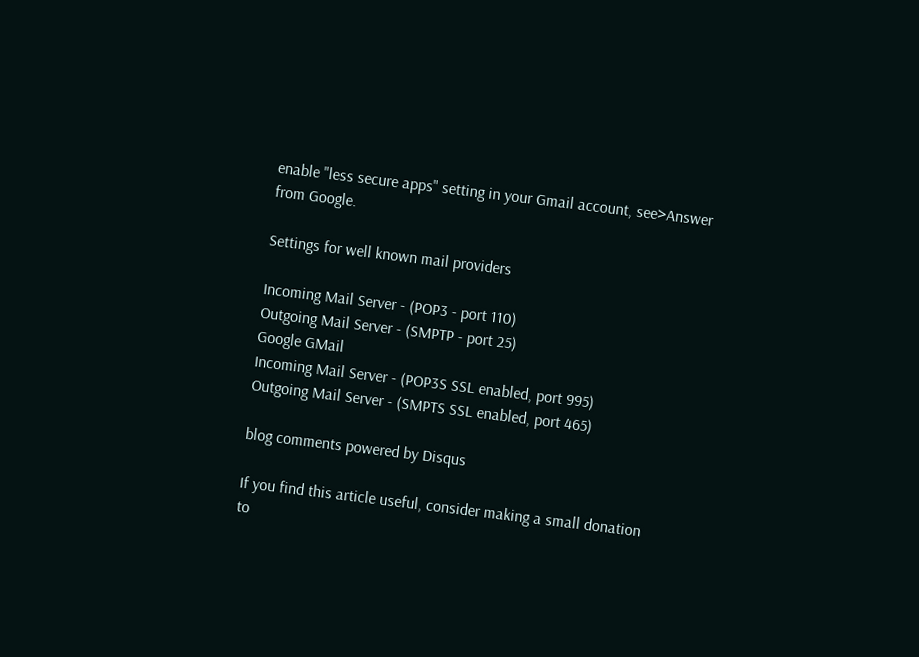enable "less secure apps" setting in your Gmail account, see>Answer from Google.

Settings for well known mail providers

Incoming Mail Server - (POP3 - port 110)
Outgoing Mail Server - (SMPTP - port 25)
Google GMail
Incoming Mail Server - (POP3S SSL enabled, port 995)
Outgoing Mail Server - (SMPTS SSL enabled, port 465)

blog comments powered by Disqus

If you find this article useful, consider making a small donation
to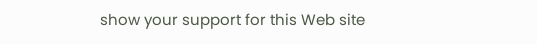show your support for this Web site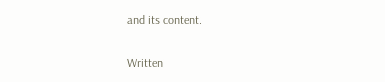and its content.

Written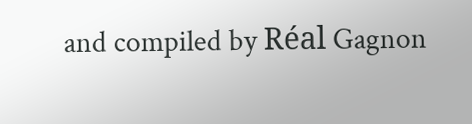and compiled by Réal Gagnon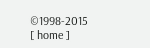©1998-2015
[ home ]